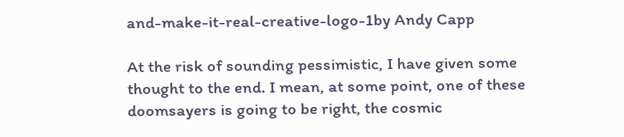and-make-it-real-creative-logo-1by Andy Capp

At the risk of sounding pessimistic, I have given some  thought to the end. I mean, at some point, one of these doomsayers is going to be right, the cosmic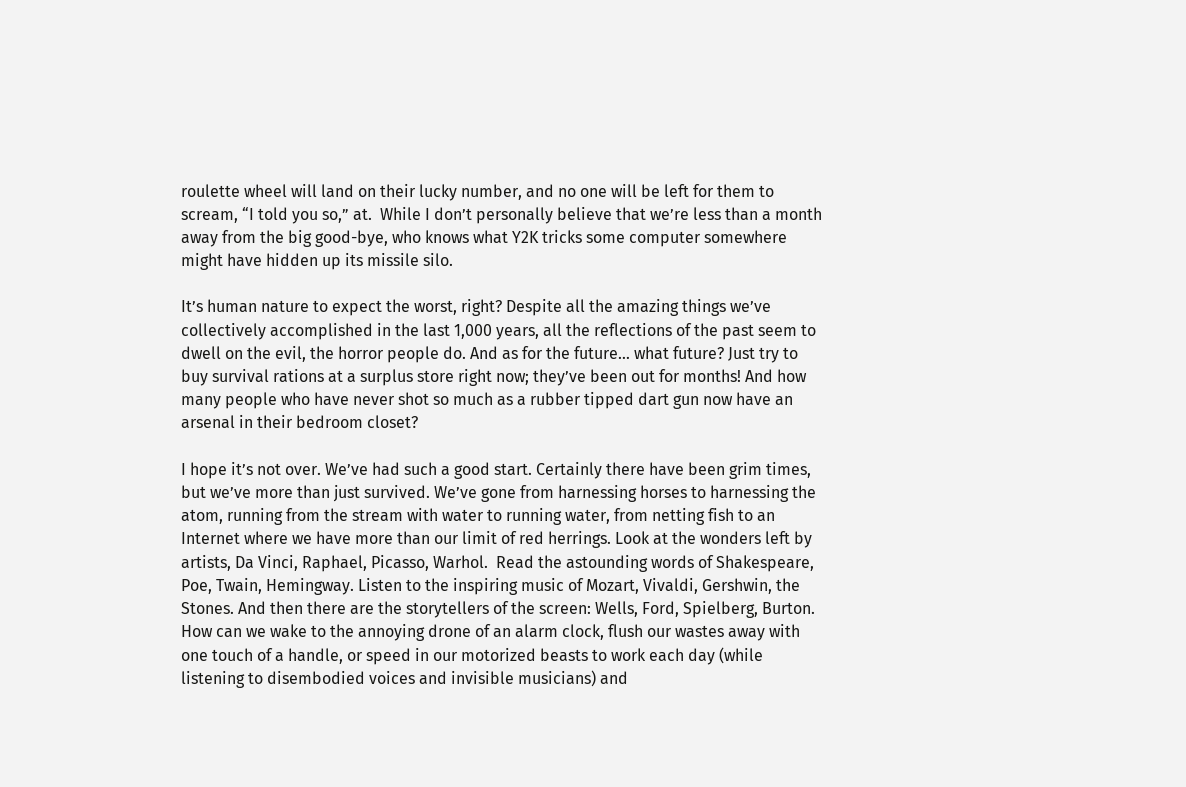roulette wheel will land on their lucky number, and no one will be left for them to scream, “I told you so,” at.  While I don’t personally believe that we’re less than a month away from the big good-bye, who knows what Y2K tricks some computer somewhere might have hidden up its missile silo.

It’s human nature to expect the worst, right? Despite all the amazing things we’ve collectively accomplished in the last 1,000 years, all the reflections of the past seem to dwell on the evil, the horror people do. And as for the future… what future? Just try to buy survival rations at a surplus store right now; they’ve been out for months! And how many people who have never shot so much as a rubber tipped dart gun now have an arsenal in their bedroom closet?

I hope it’s not over. We’ve had such a good start. Certainly there have been grim times, but we’ve more than just survived. We’ve gone from harnessing horses to harnessing the atom, running from the stream with water to running water, from netting fish to an Internet where we have more than our limit of red herrings. Look at the wonders left by artists, Da Vinci, Raphael, Picasso, Warhol.  Read the astounding words of Shakespeare, Poe, Twain, Hemingway. Listen to the inspiring music of Mozart, Vivaldi, Gershwin, the Stones. And then there are the storytellers of the screen: Wells, Ford, Spielberg, Burton. How can we wake to the annoying drone of an alarm clock, flush our wastes away with one touch of a handle, or speed in our motorized beasts to work each day (while listening to disembodied voices and invisible musicians) and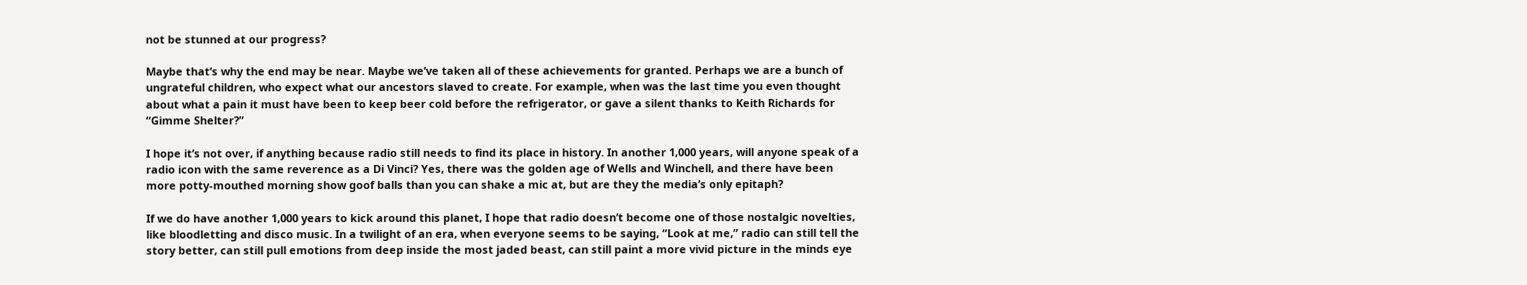not be stunned at our progress?

Maybe that’s why the end may be near. Maybe we’ve taken all of these achievements for granted. Perhaps we are a bunch of ungrateful children, who expect what our ancestors slaved to create. For example, when was the last time you even thought about what a pain it must have been to keep beer cold before the refrigerator, or gave a silent thanks to Keith Richards for “Gimme Shelter?”

I hope it’s not over, if anything because radio still needs to find its place in history. In another 1,000 years, will anyone speak of a radio icon with the same reverence as a Di Vinci? Yes, there was the golden age of Wells and Winchell, and there have been more potty-mouthed morning show goof balls than you can shake a mic at, but are they the media’s only epitaph?

If we do have another 1,000 years to kick around this planet, I hope that radio doesn’t become one of those nostalgic novelties, like bloodletting and disco music. In a twilight of an era, when everyone seems to be saying, “Look at me,” radio can still tell the story better, can still pull emotions from deep inside the most jaded beast, can still paint a more vivid picture in the minds eye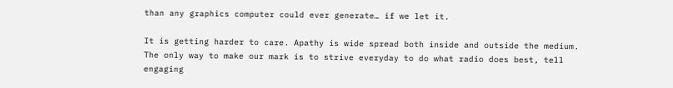than any graphics computer could ever generate… if we let it.

It is getting harder to care. Apathy is wide spread both inside and outside the medium.  The only way to make our mark is to strive everyday to do what radio does best, tell engaging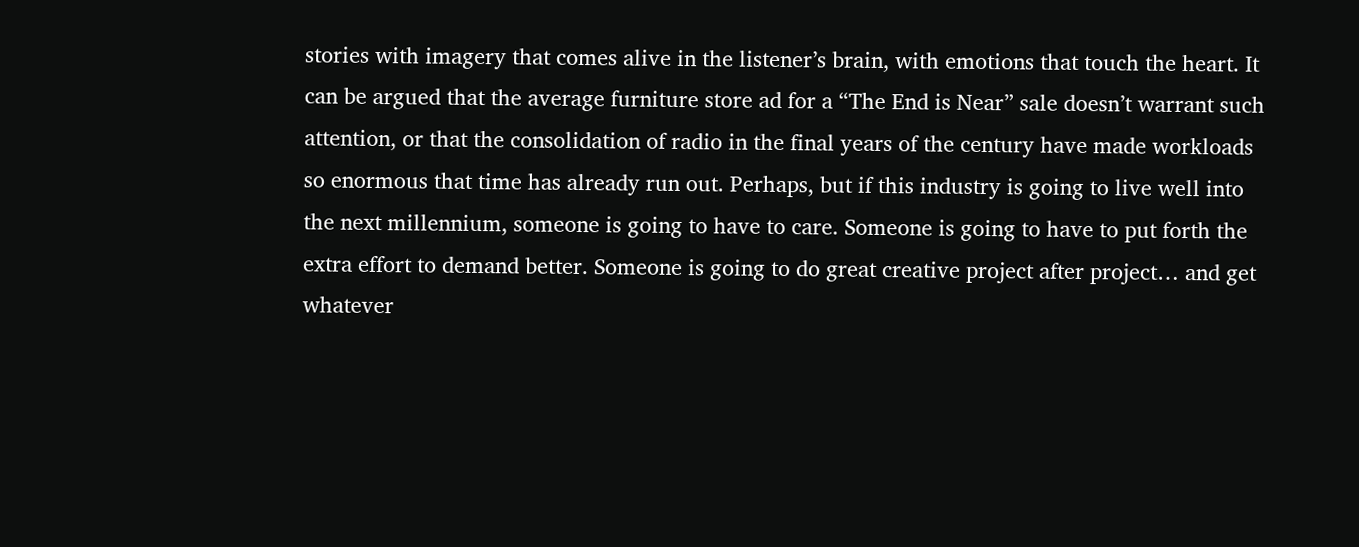stories with imagery that comes alive in the listener’s brain, with emotions that touch the heart. It can be argued that the average furniture store ad for a “The End is Near” sale doesn’t warrant such attention, or that the consolidation of radio in the final years of the century have made workloads so enormous that time has already run out. Perhaps, but if this industry is going to live well into the next millennium, someone is going to have to care. Someone is going to have to put forth the extra effort to demand better. Someone is going to do great creative project after project… and get whatever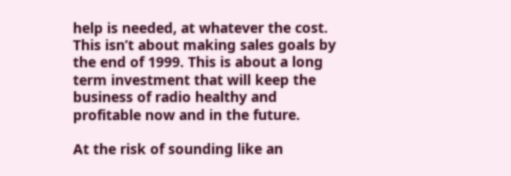help is needed, at whatever the cost. This isn’t about making sales goals by the end of 1999. This is about a long term investment that will keep the business of radio healthy and profitable now and in the future.

At the risk of sounding like an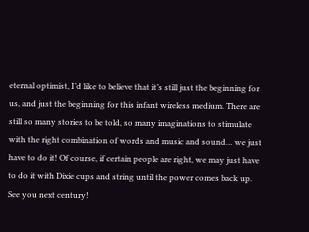eternal optimist, I’d like to believe that it’s still just the beginning for us, and just the beginning for this infant wireless medium. There are still so many stories to be told, so many imaginations to stimulate with the right combination of words and music and sound… we just have to do it! Of course, if certain people are right, we may just have to do it with Dixie cups and string until the power comes back up. See you next century!